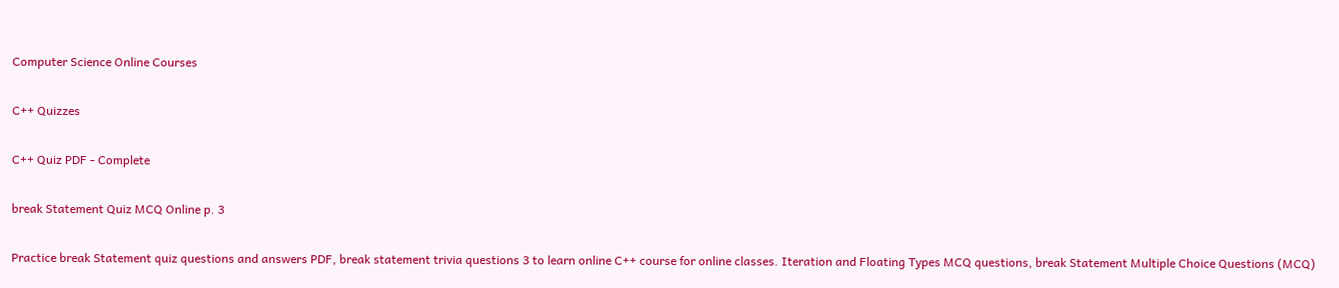Computer Science Online Courses

C++ Quizzes

C++ Quiz PDF - Complete

break Statement Quiz MCQ Online p. 3

Practice break Statement quiz questions and answers PDF, break statement trivia questions 3 to learn online C++ course for online classes. Iteration and Floating Types MCQ questions, break Statement Multiple Choice Questions (MCQ)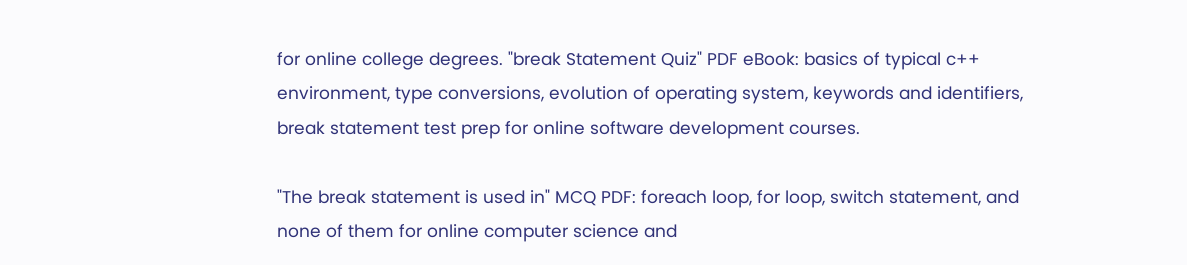for online college degrees. "break Statement Quiz" PDF eBook: basics of typical c++ environment, type conversions, evolution of operating system, keywords and identifiers, break statement test prep for online software development courses.

"The break statement is used in" MCQ PDF: foreach loop, for loop, switch statement, and none of them for online computer science and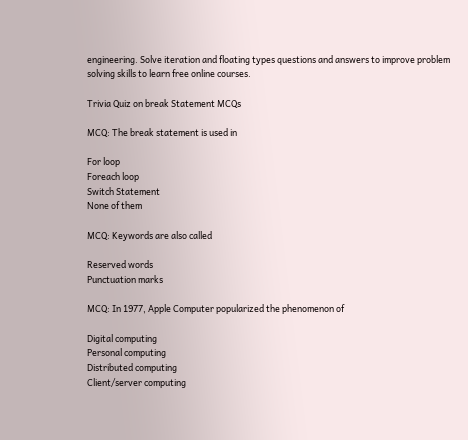engineering. Solve iteration and floating types questions and answers to improve problem solving skills to learn free online courses.

Trivia Quiz on break Statement MCQs

MCQ: The break statement is used in

For loop
Foreach loop
Switch Statement
None of them

MCQ: Keywords are also called

Reserved words
Punctuation marks

MCQ: In 1977, Apple Computer popularized the phenomenon of

Digital computing
Personal computing
Distributed computing
Client/server computing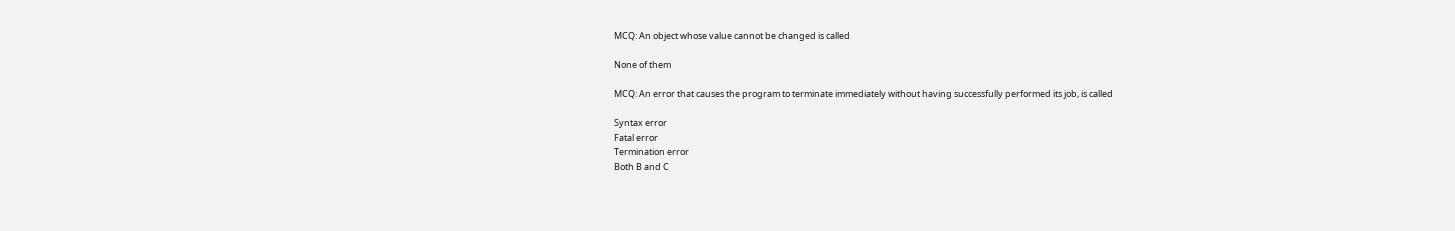MCQ: An object whose value cannot be changed is called

None of them

MCQ: An error that causes the program to terminate immediately without having successfully performed its job, is called

Syntax error
Fatal error
Termination error
Both B and C